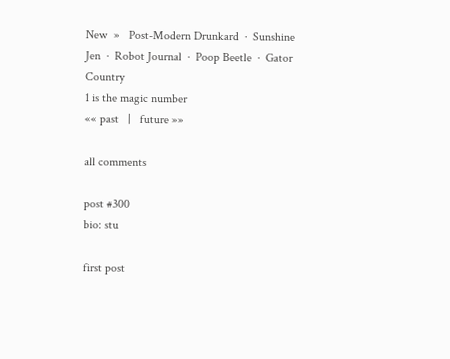New  »   Post-Modern Drunkard  ·  Sunshine Jen  ·  Robot Journal  ·  Poop Beetle  ·  Gator Country
1 is the magic number
«« past   |   future »»

all comments

post #300
bio: stu

first post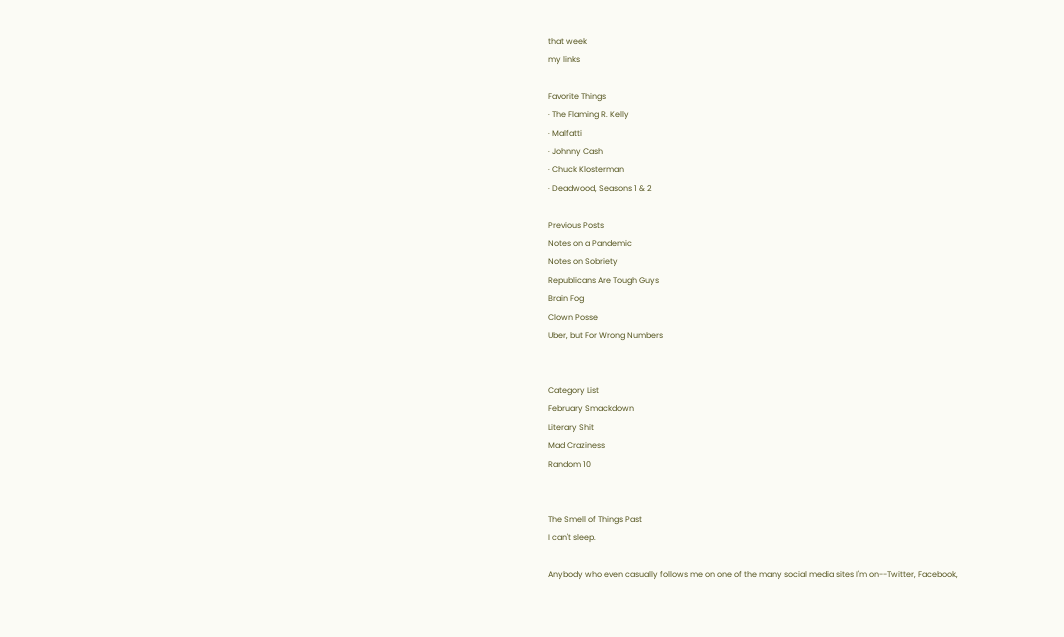that week
my links

Favorite Things
· The Flaming R. Kelly
· Malfatti
· Johnny Cash
· Chuck Klosterman
· Deadwood, Seasons 1 & 2

Previous Posts
Notes on a Pandemic
Notes on Sobriety
Republicans Are Tough Guys
Brain Fog
Clown Posse
Uber, but For Wrong Numbers


Category List
February Smackdown
Literary Shit
Mad Craziness
Random 10


The Smell of Things Past
I can't sleep.

Anybody who even casually follows me on one of the many social media sites I'm on--Twitter, Facebook,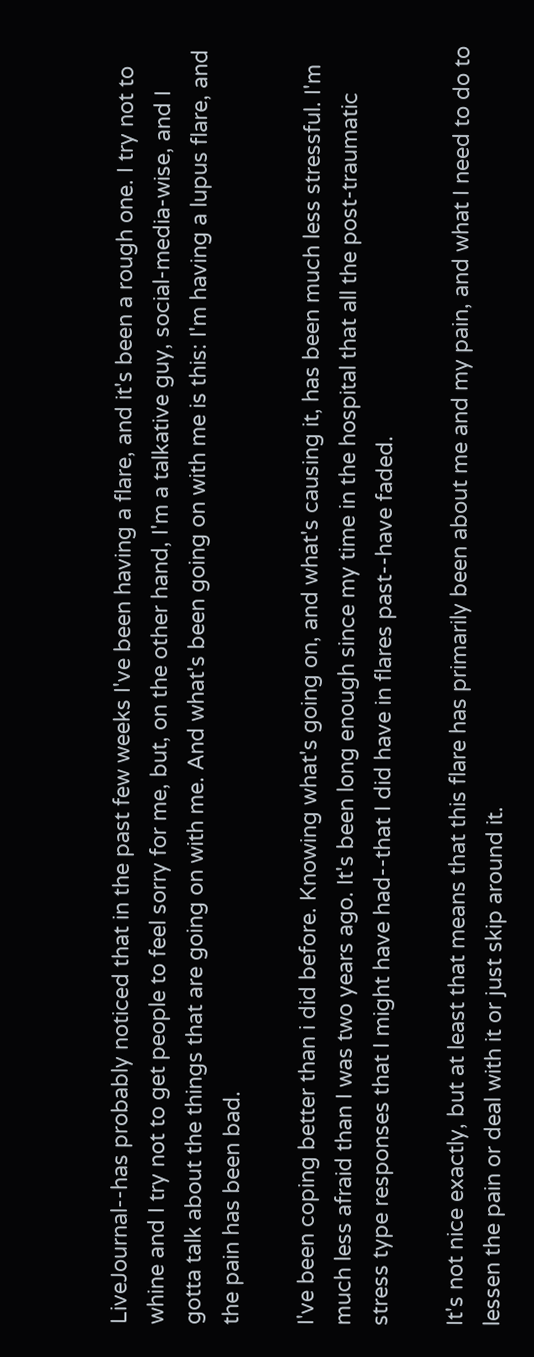LiveJournal--has probably noticed that in the past few weeks I've been having a flare, and it's been a rough one. I try not to whine and I try not to get people to feel sorry for me, but, on the other hand, I'm a talkative guy, social-media-wise, and I gotta talk about the things that are going on with me. And what's been going on with me is this: I'm having a lupus flare, and the pain has been bad.

I've been coping better than i did before. Knowing what's going on, and what's causing it, has been much less stressful. I'm much less afraid than I was two years ago. It's been long enough since my time in the hospital that all the post-traumatic stress type responses that I might have had--that I did have in flares past--have faded.

It's not nice exactly, but at least that means that this flare has primarily been about me and my pain, and what I need to do to lessen the pain or deal with it or just skip around it.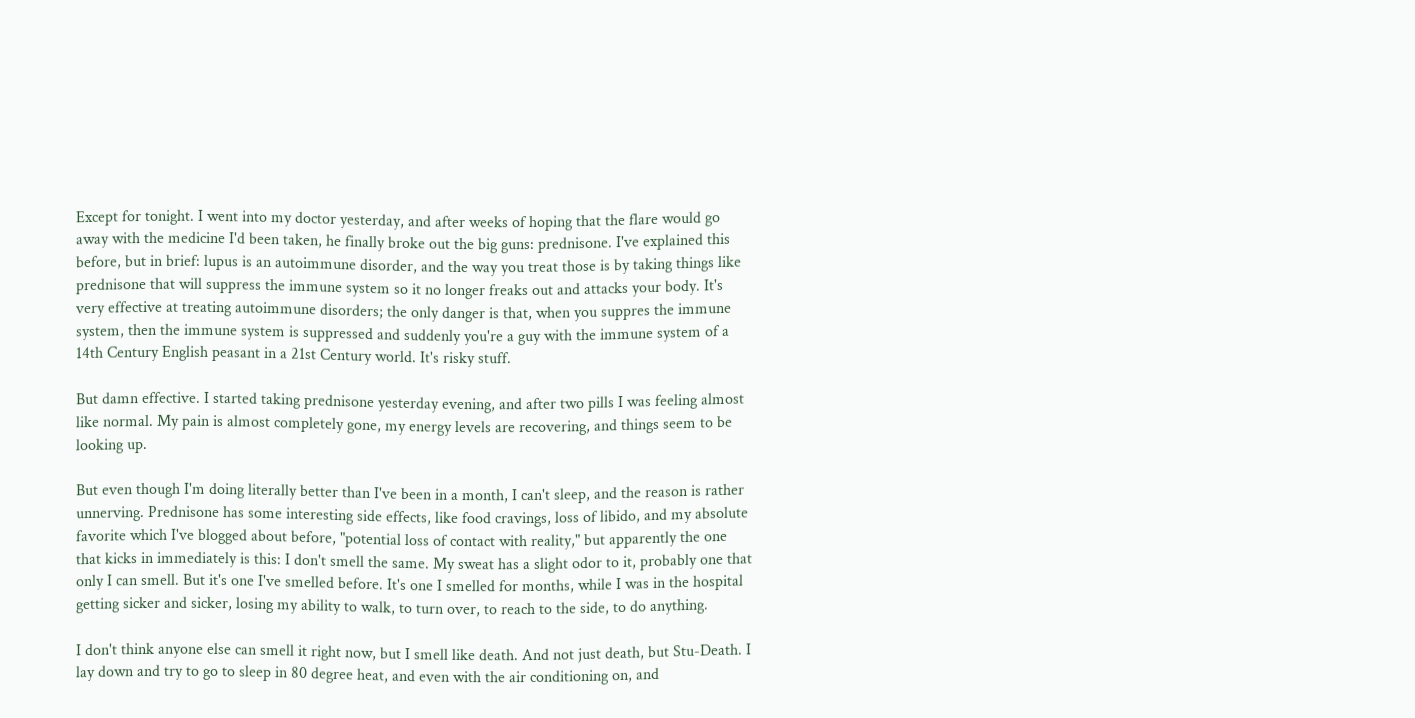Except for tonight. I went into my doctor yesterday, and after weeks of hoping that the flare would go away with the medicine I'd been taken, he finally broke out the big guns: prednisone. I've explained this before, but in brief: lupus is an autoimmune disorder, and the way you treat those is by taking things like prednisone that will suppress the immune system so it no longer freaks out and attacks your body. It's very effective at treating autoimmune disorders; the only danger is that, when you suppres the immune system, then the immune system is suppressed and suddenly you're a guy with the immune system of a 14th Century English peasant in a 21st Century world. It's risky stuff.

But damn effective. I started taking prednisone yesterday evening, and after two pills I was feeling almost like normal. My pain is almost completely gone, my energy levels are recovering, and things seem to be looking up.

But even though I'm doing literally better than I've been in a month, I can't sleep, and the reason is rather unnerving. Prednisone has some interesting side effects, like food cravings, loss of libido, and my absolute favorite which I've blogged about before, "potential loss of contact with reality," but apparently the one that kicks in immediately is this: I don't smell the same. My sweat has a slight odor to it, probably one that only I can smell. But it's one I've smelled before. It's one I smelled for months, while I was in the hospital getting sicker and sicker, losing my ability to walk, to turn over, to reach to the side, to do anything.

I don't think anyone else can smell it right now, but I smell like death. And not just death, but Stu-Death. I lay down and try to go to sleep in 80 degree heat, and even with the air conditioning on, and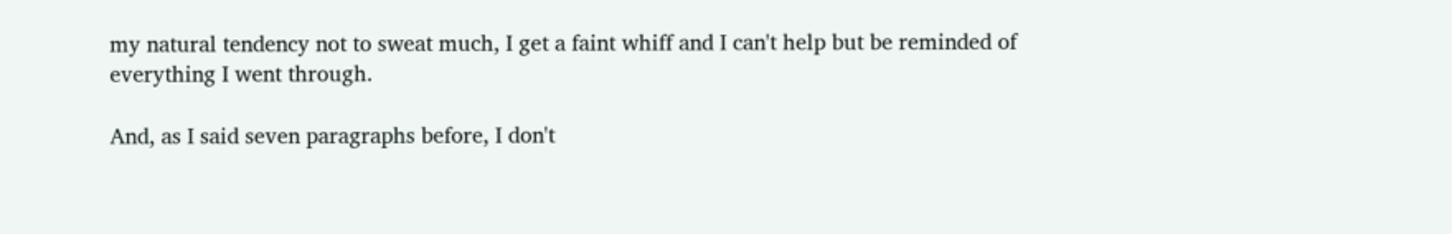my natural tendency not to sweat much, I get a faint whiff and I can't help but be reminded of everything I went through.

And, as I said seven paragraphs before, I don't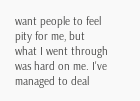want people to feel pity for me, but what I went through was hard on me. I've managed to deal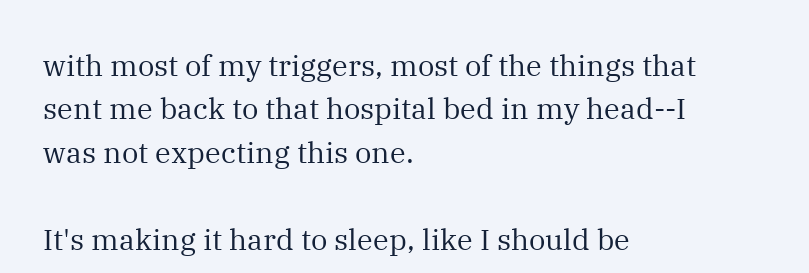with most of my triggers, most of the things that sent me back to that hospital bed in my head--I was not expecting this one.

It's making it hard to sleep, like I should be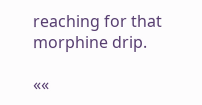reaching for that morphine drip.

««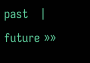past   |   future »»